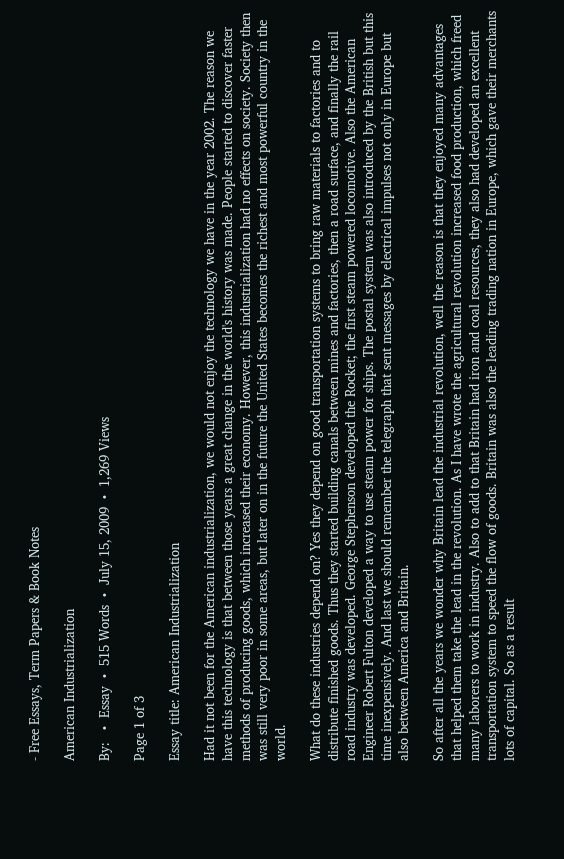- Free Essays, Term Papers & Book Notes

American Industrialization

By:   •  Essay  •  515 Words  •  July 15, 2009  •  1,269 Views

Page 1 of 3

Essay title: American Industrialization

Had it not been for the American industrialization, we would not enjoy the technology we have in the year 2002. The reason we have this technology is that between those years a great change in the world's history was made. People started to discover faster methods of producing goods, which increased their economy. However, this industrialization had no effects on society. Society then was still very poor in some areas, but later on in the future the United States becomes the richest and most powerful country in the world.

What do these industries depend on? Yes they depend on good transportation systems to bring raw materials to factories and to distribute finished goods. Thus they started building canals between mines and factories, then a road surface, and finally the rail road industry was developed. George Stephenson developed the Rocket; the first steam powered locomotive. Also the American Engineer Robert Fulton developed a way to use steam power for ships. The postal system was also introduced by the British but this time inexpensively. And last we should remember the telegraph that sent messages by electrical impulses not only in Europe but also between America and Britain.

So after all the years we wonder why Britain lead the industrial revolution, well the reason is that they enjoyed many advantages that helped them take the lead in the revolution. As I have wrote the agricultural revolution increased food production, which freed many laborers to work in industry. Also to add to that Britain had iron and coal resources, they also had developed an excellent transportation system to speed the flow of goods. Britain was also the leading trading nation in Europe, which gave their merchants lots of capital. So as a result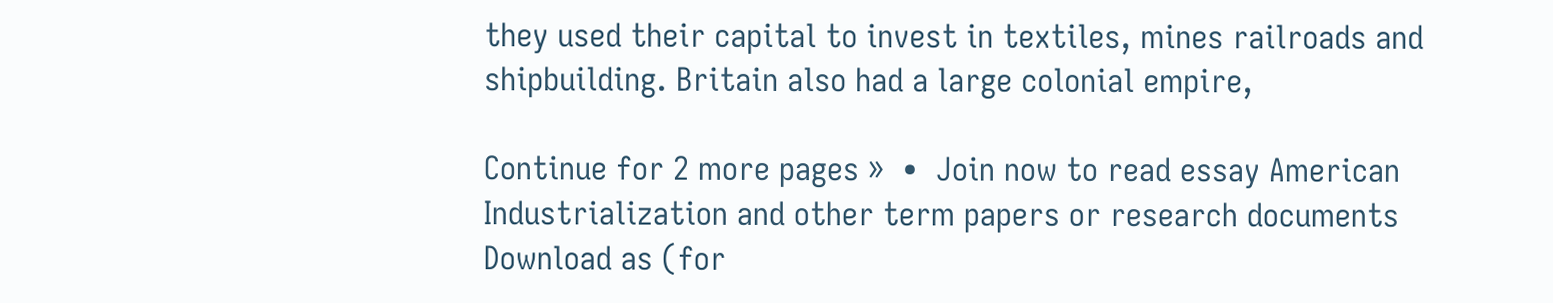they used their capital to invest in textiles, mines railroads and shipbuilding. Britain also had a large colonial empire,

Continue for 2 more pages »  •  Join now to read essay American Industrialization and other term papers or research documents
Download as (for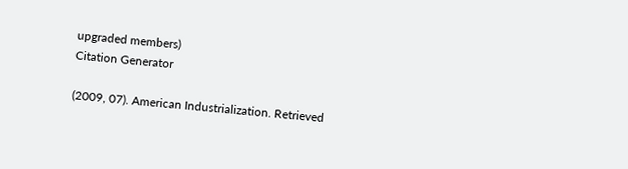upgraded members)
Citation Generator

(2009, 07). American Industrialization. Retrieved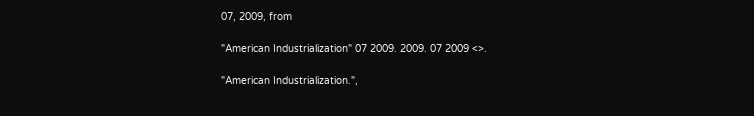07, 2009, from

"American Industrialization" 07 2009. 2009. 07 2009 <>.

"American Industrialization.",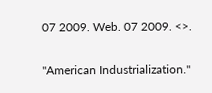07 2009. Web. 07 2009. <>.

"American Industrialization."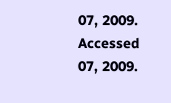07, 2009. Accessed 07, 2009.